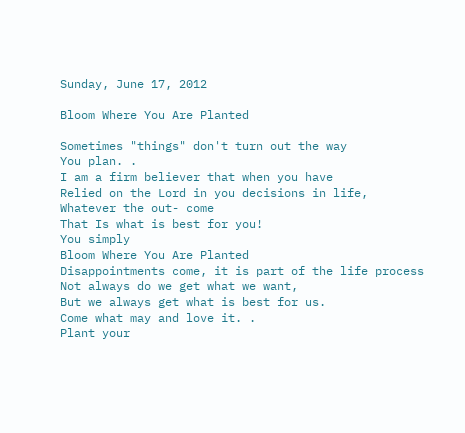Sunday, June 17, 2012

Bloom Where You Are Planted

Sometimes "things" don't turn out the way
You plan. .
I am a firm believer that when you have
Relied on the Lord in you decisions in life,
Whatever the out- come
That Is what is best for you!
You simply
Bloom Where You Are Planted
Disappointments come, it is part of the life process
Not always do we get what we want,
But we always get what is best for us.
Come what may and love it. .
Plant your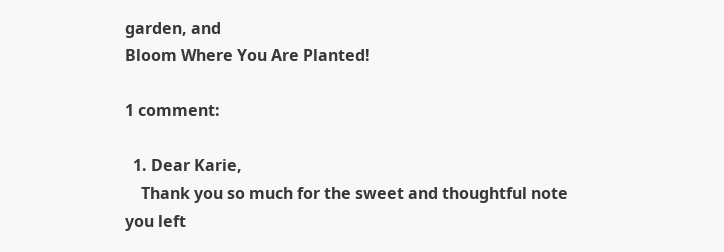garden, and
Bloom Where You Are Planted!

1 comment:

  1. Dear Karie,
    Thank you so much for the sweet and thoughtful note you left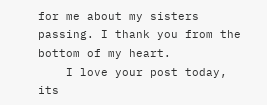for me about my sisters passing. I thank you from the bottom of my heart.
    I love your post today, its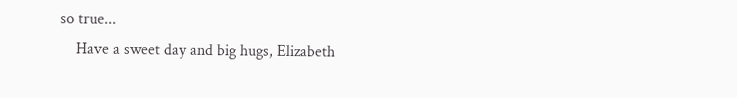so true...
    Have a sweet day and big hugs, Elizabeth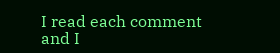I read each comment and I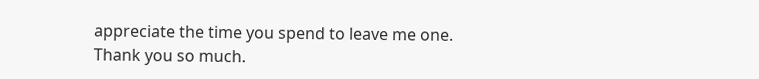appreciate the time you spend to leave me one. Thank you so much.